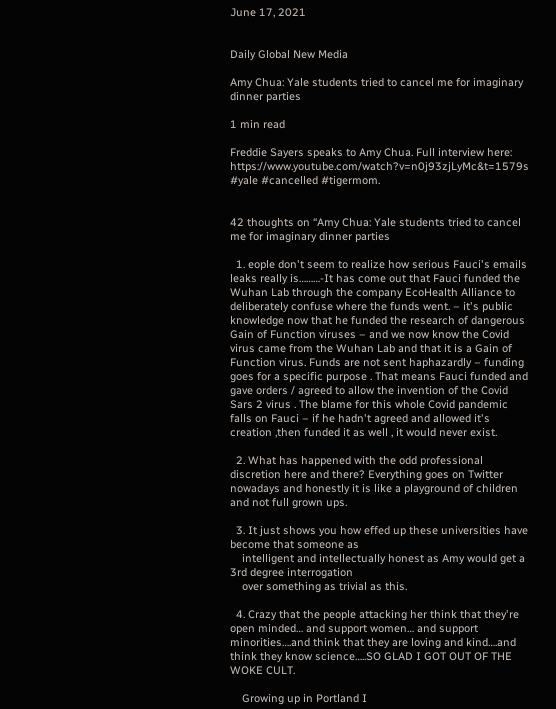June 17, 2021


Daily Global New Media

Amy Chua: Yale students tried to cancel me for imaginary dinner parties

1 min read

Freddie Sayers speaks to Amy Chua. Full interview here: https://www.youtube.com/watch?v=n0j93zjLyMc&t=1579s #yale #cancelled #tigermom.


42 thoughts on “Amy Chua: Yale students tried to cancel me for imaginary dinner parties

  1. eople don't seem to realize how serious Fauci's emails leaks really is………-It has come out that Fauci funded the Wuhan Lab through the company EcoHealth Alliance to deliberately confuse where the funds went. – it's public knowledge now that he funded the research of dangerous Gain of Function viruses – and we now know the Covid virus came from the Wuhan Lab and that it is a Gain of Function virus. Funds are not sent haphazardly – funding goes for a specific purpose . That means Fauci funded and gave orders / agreed to allow the invention of the Covid Sars 2 virus . The blame for this whole Covid pandemic falls on Fauci – if he hadn't agreed and allowed it's creation ,then funded it as well , it would never exist.

  2. What has happened with the odd professional discretion here and there? Everything goes on Twitter nowadays and honestly it is like a playground of children and not full grown ups.

  3. It just shows you how effed up these universities have become that someone as
    intelligent and intellectually honest as Amy would get a 3rd degree interrogation
    over something as trivial as this.

  4. Crazy that the people attacking her think that they're open minded… and support women… and support minorities….and think that they are loving and kind….and think they know science…..SO GLAD I GOT OUT OF THE WOKE CULT.

    Growing up in Portland I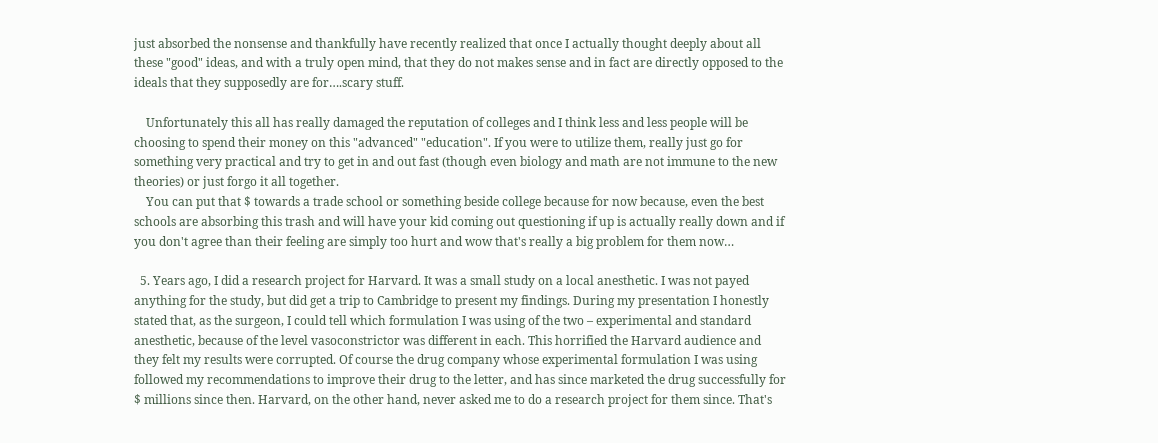just absorbed the nonsense and thankfully have recently realized that once I actually thought deeply about all these "good" ideas, and with a truly open mind, that they do not makes sense and in fact are directly opposed to the ideals that they supposedly are for….scary stuff.

    Unfortunately this all has really damaged the reputation of colleges and I think less and less people will be choosing to spend their money on this "advanced" "education". If you were to utilize them, really just go for something very practical and try to get in and out fast (though even biology and math are not immune to the new theories) or just forgo it all together.
    You can put that $ towards a trade school or something beside college because for now because, even the best schools are absorbing this trash and will have your kid coming out questioning if up is actually really down and if you don't agree than their feeling are simply too hurt and wow that's really a big problem for them now…

  5. Years ago, I did a research project for Harvard. It was a small study on a local anesthetic. I was not payed anything for the study, but did get a trip to Cambridge to present my findings. During my presentation I honestly stated that, as the surgeon, I could tell which formulation I was using of the two – experimental and standard anesthetic, because of the level vasoconstrictor was different in each. This horrified the Harvard audience and they felt my results were corrupted. Of course the drug company whose experimental formulation I was using followed my recommendations to improve their drug to the letter, and has since marketed the drug successfully for $ millions since then. Harvard, on the other hand, never asked me to do a research project for them since. That's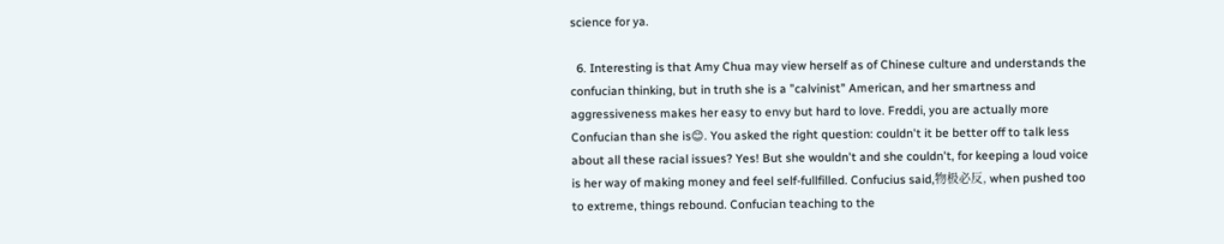science for ya.

  6. Interesting is that Amy Chua may view herself as of Chinese culture and understands the confucian thinking, but in truth she is a "calvinist" American, and her smartness and aggressiveness makes her easy to envy but hard to love. Freddi, you are actually more Confucian than she is😊. You asked the right question: couldn't it be better off to talk less about all these racial issues? Yes! But she wouldn't and she couldn't, for keeping a loud voice is her way of making money and feel self-fullfilled. Confucius said,物极必反, when pushed too to extreme, things rebound. Confucian teaching to the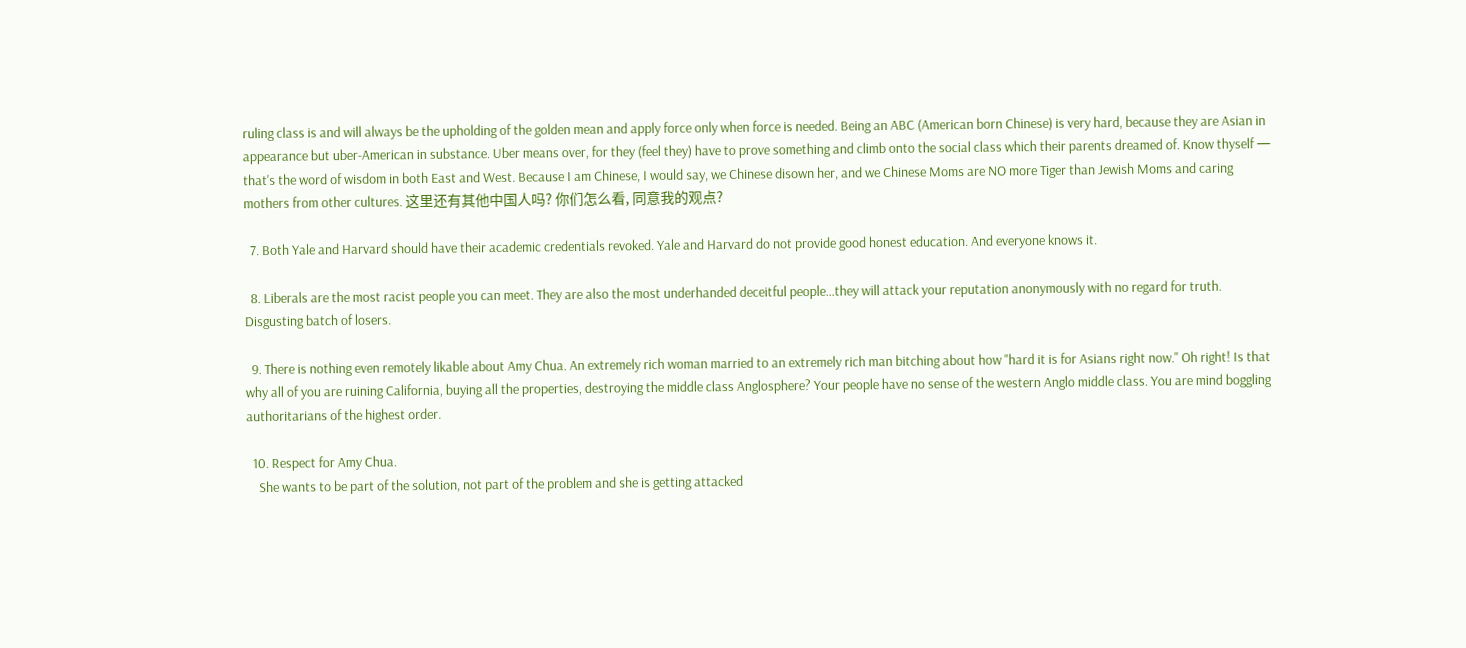ruling class is and will always be the upholding of the golden mean and apply force only when force is needed. Being an ABC (American born Chinese) is very hard, because they are Asian in appearance but uber-American in substance. Uber means over, for they (feel they) have to prove something and climb onto the social class which their parents dreamed of. Know thyself — that's the word of wisdom in both East and West. Because I am Chinese, I would say, we Chinese disown her, and we Chinese Moms are NO more Tiger than Jewish Moms and caring mothers from other cultures. 这里还有其他中国人吗? 你们怎么看, 同意我的观点?

  7. Both Yale and Harvard should have their academic credentials revoked. Yale and Harvard do not provide good honest education. And everyone knows it.

  8. Liberals are the most racist people you can meet. They are also the most underhanded deceitful people…they will attack your reputation anonymously with no regard for truth. Disgusting batch of losers.

  9. There is nothing even remotely likable about Amy Chua. An extremely rich woman married to an extremely rich man bitching about how "hard it is for Asians right now." Oh right! Is that why all of you are ruining California, buying all the properties, destroying the middle class Anglosphere? Your people have no sense of the western Anglo middle class. You are mind boggling authoritarians of the highest order.

  10. Respect for Amy Chua.
    She wants to be part of the solution, not part of the problem and she is getting attacked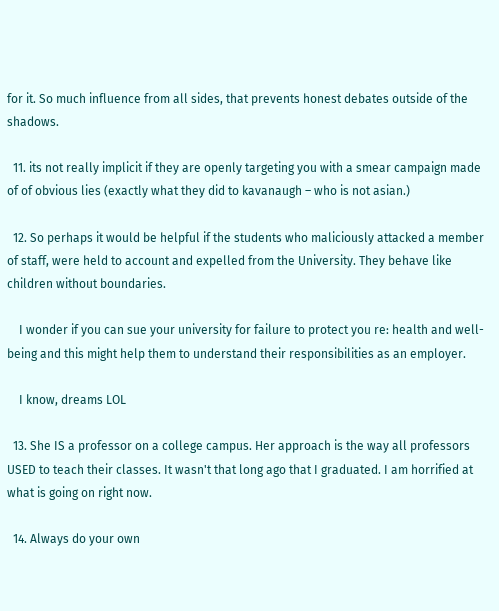for it. So much influence from all sides, that prevents honest debates outside of the shadows.

  11. its not really implicit if they are openly targeting you with a smear campaign made of of obvious lies (exactly what they did to kavanaugh – who is not asian.)

  12. So perhaps it would be helpful if the students who maliciously attacked a member of staff, were held to account and expelled from the University. They behave like children without boundaries.

    I wonder if you can sue your university for failure to protect you re: health and well-being and this might help them to understand their responsibilities as an employer.

    I know, dreams LOL

  13. She IS a professor on a college campus. Her approach is the way all professors USED to teach their classes. It wasn't that long ago that I graduated. I am horrified at what is going on right now.

  14. Always do your own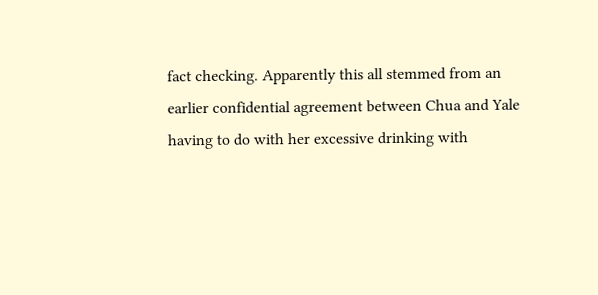fact checking. Apparently this all stemmed from an earlier confidential agreement between Chua and Yale having to do with her excessive drinking with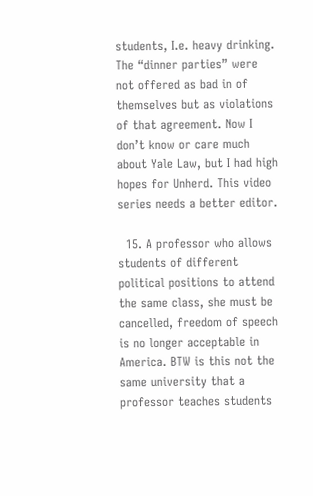students, I.e. heavy drinking. The “dinner parties” were not offered as bad in of themselves but as violations of that agreement. Now I don’t know or care much about Yale Law, but I had high hopes for Unherd. This video series needs a better editor.

  15. A professor who allows students of different political positions to attend the same class, she must be cancelled, freedom of speech is no longer acceptable in America. BTW is this not the same university that a professor teaches students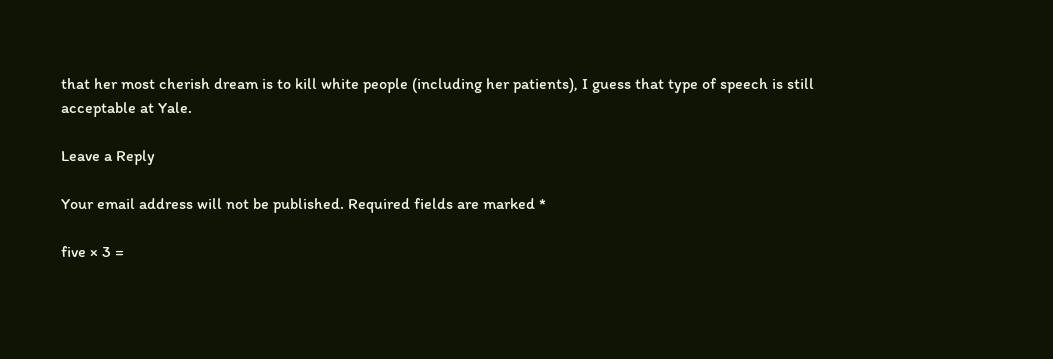that her most cherish dream is to kill white people (including her patients), I guess that type of speech is still acceptable at Yale.

Leave a Reply

Your email address will not be published. Required fields are marked *

five × 3 =